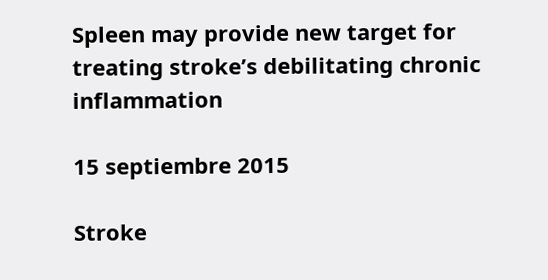Spleen may provide new target for treating stroke’s debilitating chronic inflammation

15 septiembre 2015

Stroke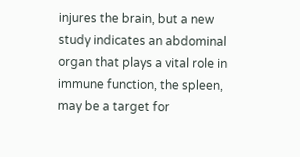injures the brain, but a new study indicates an abdominal organ that plays a vital role in immune function, the spleen, may be a target for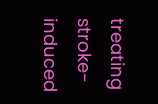treating stroke-induced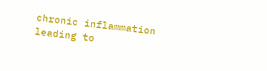chronic inflammation leading to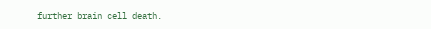further brain cell death.